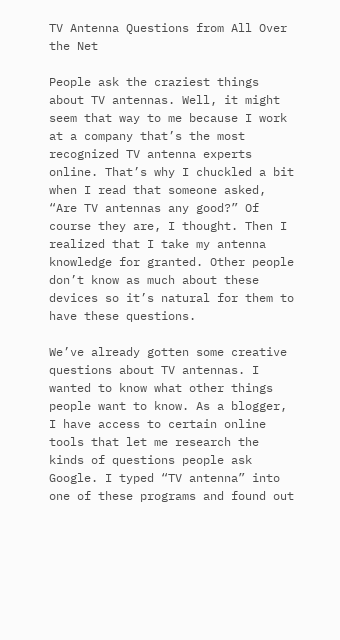TV Antenna Questions from All Over the Net

People ask the craziest things about TV antennas. Well, it might seem that way to me because I work at a company that’s the most recognized TV antenna experts online. That’s why I chuckled a bit when I read that someone asked, “Are TV antennas any good?” Of course they are, I thought. Then I realized that I take my antenna knowledge for granted. Other people don’t know as much about these devices so it’s natural for them to have these questions.

We’ve already gotten some creative questions about TV antennas. I wanted to know what other things people want to know. As a blogger, I have access to certain online tools that let me research the kinds of questions people ask Google. I typed “TV antenna” into one of these programs and found out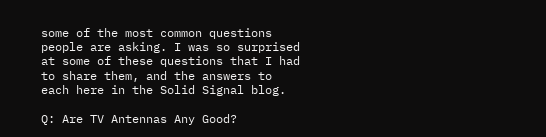some of the most common questions people are asking. I was so surprised at some of these questions that I had to share them, and the answers to each here in the Solid Signal blog.

Q: Are TV Antennas Any Good?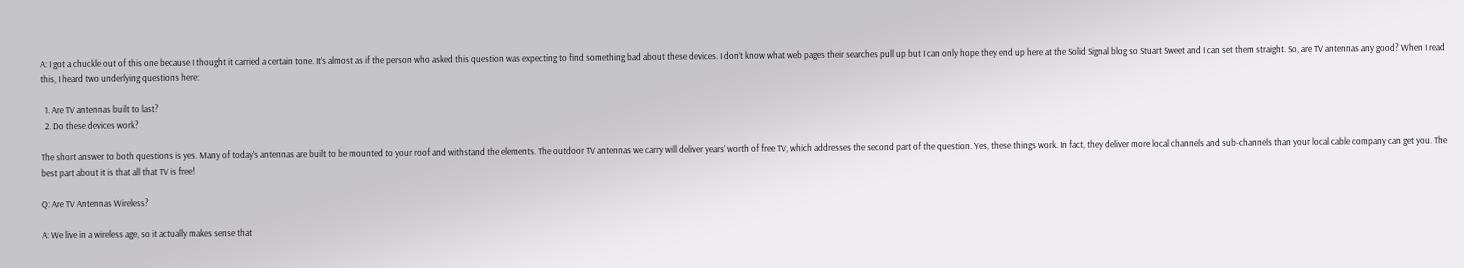A: I got a chuckle out of this one because I thought it carried a certain tone. It’s almost as if the person who asked this question was expecting to find something bad about these devices. I don’t know what web pages their searches pull up but I can only hope they end up here at the Solid Signal blog so Stuart Sweet and I can set them straight. So, are TV antennas any good? When I read this, I heard two underlying questions here:

  1. Are TV antennas built to last?
  2. Do these devices work?

The short answer to both questions is yes. Many of today’s antennas are built to be mounted to your roof and withstand the elements. The outdoor TV antennas we carry will deliver years’ worth of free TV, which addresses the second part of the question. Yes, these things work. In fact, they deliver more local channels and sub-channels than your local cable company can get you. The best part about it is that all that TV is free!

Q: Are TV Antennas Wireless?

A: We live in a wireless age, so it actually makes sense that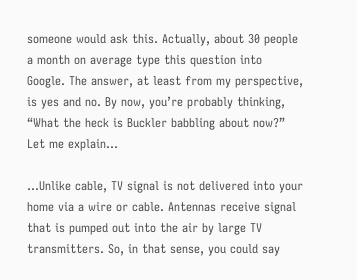someone would ask this. Actually, about 30 people a month on average type this question into Google. The answer, at least from my perspective, is yes and no. By now, you’re probably thinking, “What the heck is Buckler babbling about now?” Let me explain…

…Unlike cable, TV signal is not delivered into your home via a wire or cable. Antennas receive signal that is pumped out into the air by large TV transmitters. So, in that sense, you could say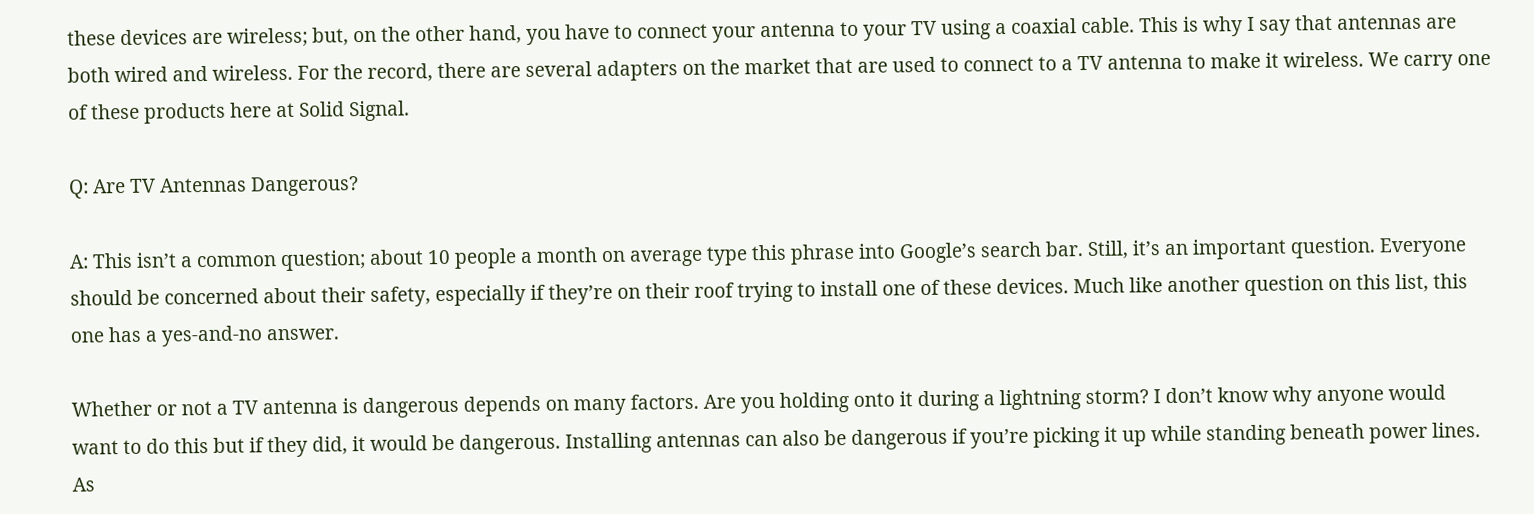these devices are wireless; but, on the other hand, you have to connect your antenna to your TV using a coaxial cable. This is why I say that antennas are both wired and wireless. For the record, there are several adapters on the market that are used to connect to a TV antenna to make it wireless. We carry one of these products here at Solid Signal.

Q: Are TV Antennas Dangerous?

A: This isn’t a common question; about 10 people a month on average type this phrase into Google’s search bar. Still, it’s an important question. Everyone should be concerned about their safety, especially if they’re on their roof trying to install one of these devices. Much like another question on this list, this one has a yes-and-no answer.

Whether or not a TV antenna is dangerous depends on many factors. Are you holding onto it during a lightning storm? I don’t know why anyone would want to do this but if they did, it would be dangerous. Installing antennas can also be dangerous if you’re picking it up while standing beneath power lines. As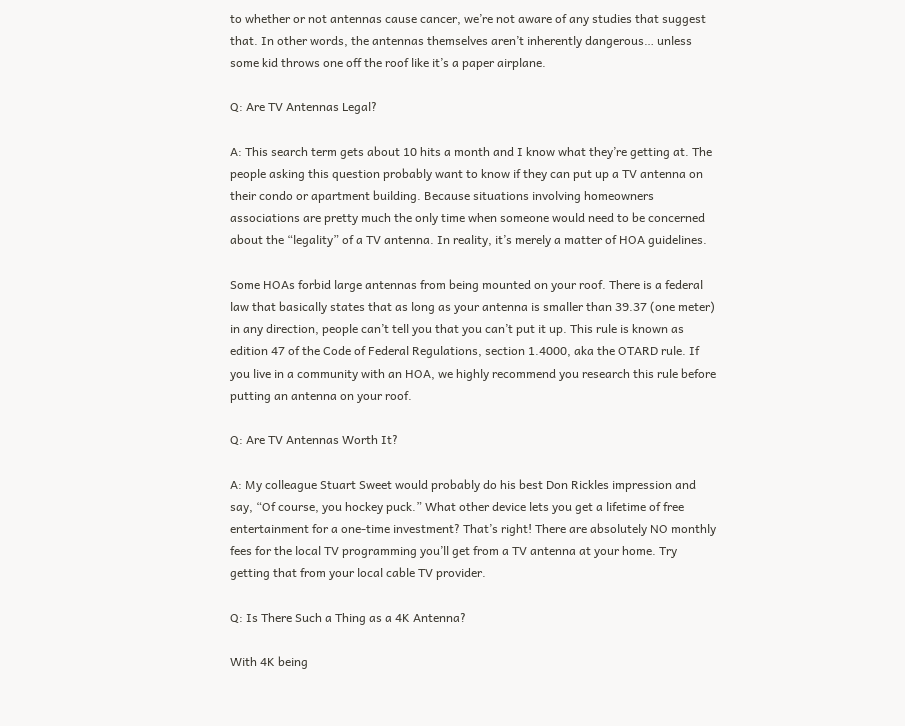to whether or not antennas cause cancer, we’re not aware of any studies that suggest that. In other words, the antennas themselves aren’t inherently dangerous… unless some kid throws one off the roof like it’s a paper airplane.

Q: Are TV Antennas Legal?

A: This search term gets about 10 hits a month and I know what they’re getting at. The people asking this question probably want to know if they can put up a TV antenna on their condo or apartment building. Because situations involving homeowners associations are pretty much the only time when someone would need to be concerned about the “legality” of a TV antenna. In reality, it’s merely a matter of HOA guidelines.

Some HOAs forbid large antennas from being mounted on your roof. There is a federal law that basically states that as long as your antenna is smaller than 39.37 (one meter) in any direction, people can’t tell you that you can’t put it up. This rule is known as edition 47 of the Code of Federal Regulations, section 1.4000, aka the OTARD rule. If you live in a community with an HOA, we highly recommend you research this rule before putting an antenna on your roof.

Q: Are TV Antennas Worth It?

A: My colleague Stuart Sweet would probably do his best Don Rickles impression and say, “Of course, you hockey puck.” What other device lets you get a lifetime of free entertainment for a one-time investment? That’s right! There are absolutely NO monthly fees for the local TV programming you’ll get from a TV antenna at your home. Try getting that from your local cable TV provider.

Q: Is There Such a Thing as a 4K Antenna?

With 4K being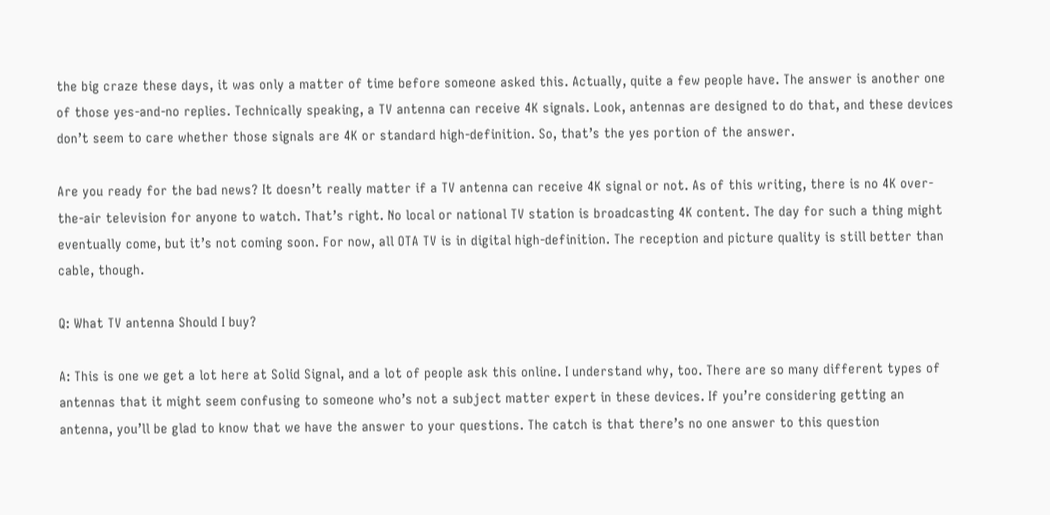the big craze these days, it was only a matter of time before someone asked this. Actually, quite a few people have. The answer is another one of those yes-and-no replies. Technically speaking, a TV antenna can receive 4K signals. Look, antennas are designed to do that, and these devices don’t seem to care whether those signals are 4K or standard high-definition. So, that’s the yes portion of the answer.

Are you ready for the bad news? It doesn’t really matter if a TV antenna can receive 4K signal or not. As of this writing, there is no 4K over-the-air television for anyone to watch. That’s right. No local or national TV station is broadcasting 4K content. The day for such a thing might eventually come, but it’s not coming soon. For now, all OTA TV is in digital high-definition. The reception and picture quality is still better than cable, though.

Q: What TV antenna Should I buy?

A: This is one we get a lot here at Solid Signal, and a lot of people ask this online. I understand why, too. There are so many different types of antennas that it might seem confusing to someone who’s not a subject matter expert in these devices. If you’re considering getting an antenna, you’ll be glad to know that we have the answer to your questions. The catch is that there’s no one answer to this question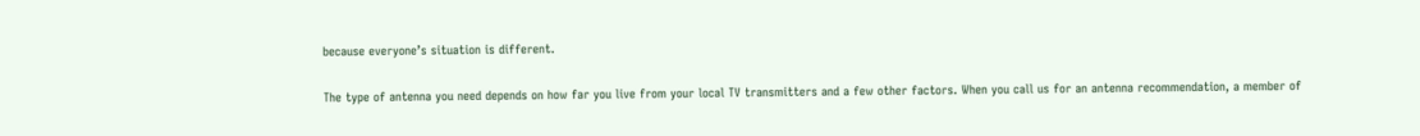because everyone’s situation is different.

The type of antenna you need depends on how far you live from your local TV transmitters and a few other factors. When you call us for an antenna recommendation, a member of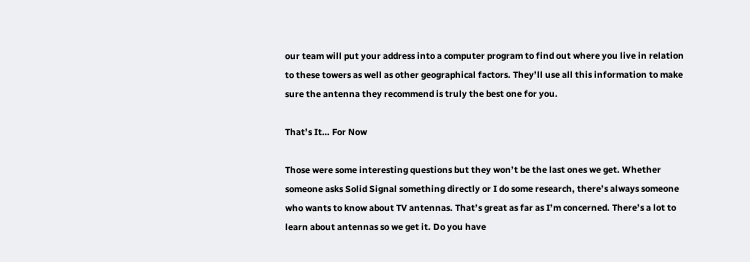our team will put your address into a computer program to find out where you live in relation to these towers as well as other geographical factors. They’ll use all this information to make sure the antenna they recommend is truly the best one for you.

That’s It… For Now

Those were some interesting questions but they won’t be the last ones we get. Whether someone asks Solid Signal something directly or I do some research, there’s always someone who wants to know about TV antennas. That’s great as far as I’m concerned. There’s a lot to learn about antennas so we get it. Do you have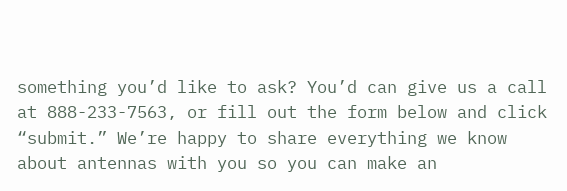something you’d like to ask? You’d can give us a call at 888-233-7563, or fill out the form below and click “submit.” We’re happy to share everything we know about antennas with you so you can make an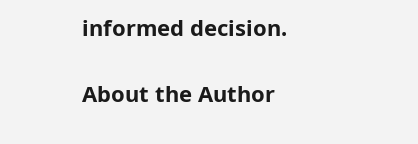informed decision.

About the Author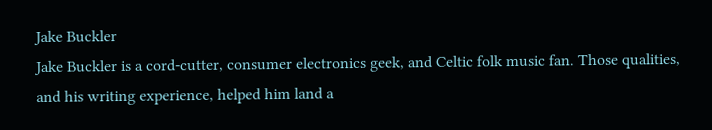Jake Buckler
Jake Buckler is a cord-cutter, consumer electronics geek, and Celtic folk music fan. Those qualities, and his writing experience, helped him land a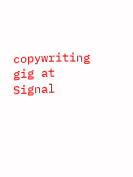copywriting gig at Signal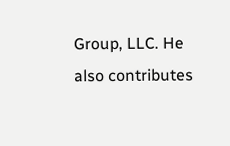Group, LLC. He also contributes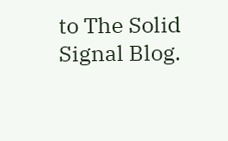to The Solid Signal Blog.